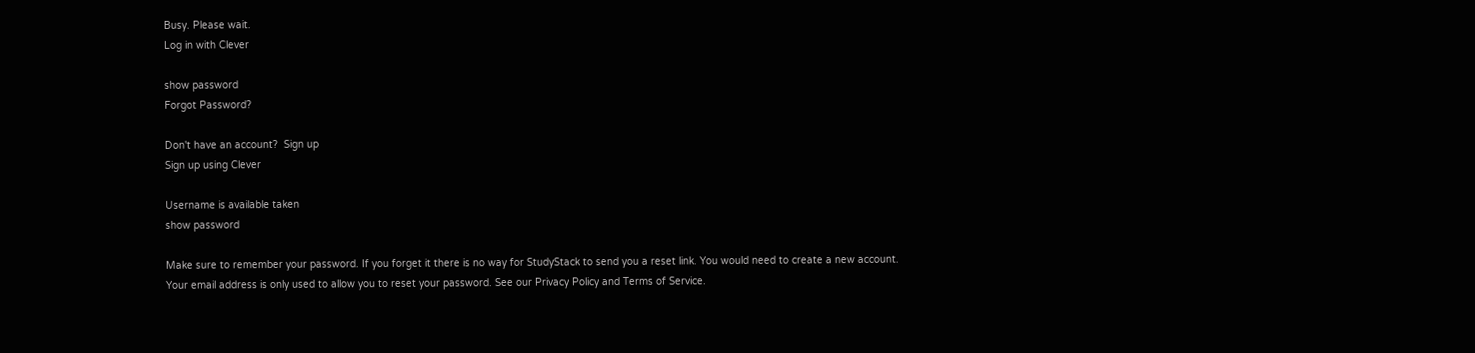Busy. Please wait.
Log in with Clever

show password
Forgot Password?

Don't have an account?  Sign up
Sign up using Clever

Username is available taken
show password

Make sure to remember your password. If you forget it there is no way for StudyStack to send you a reset link. You would need to create a new account.
Your email address is only used to allow you to reset your password. See our Privacy Policy and Terms of Service.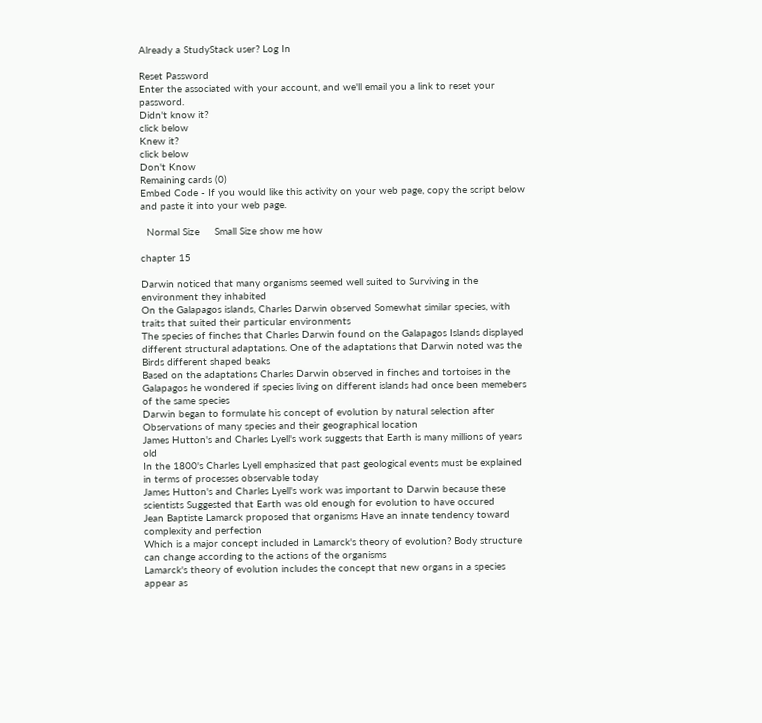Already a StudyStack user? Log In

Reset Password
Enter the associated with your account, and we'll email you a link to reset your password.
Didn't know it?
click below
Knew it?
click below
Don't Know
Remaining cards (0)
Embed Code - If you would like this activity on your web page, copy the script below and paste it into your web page.

  Normal Size     Small Size show me how

chapter 15

Darwin noticed that many organisms seemed well suited to Surviving in the environment they inhabited
On the Galapagos islands, Charles Darwin observed Somewhat similar species, with traits that suited their particular environments
The species of finches that Charles Darwin found on the Galapagos Islands displayed different structural adaptations. One of the adaptations that Darwin noted was the Birds different shaped beaks
Based on the adaptations Charles Darwin observed in finches and tortoises in the Galapagos he wondered if species living on different islands had once been memebers of the same species
Darwin began to formulate his concept of evolution by natural selection after Observations of many species and their geographical location
James Hutton's and Charles Lyell's work suggests that Earth is many millions of years old
In the 1800's Charles Lyell emphasized that past geological events must be explained in terms of processes observable today
James Hutton's and Charles Lyell's work was important to Darwin because these scientists Suggested that Earth was old enough for evolution to have occured
Jean Baptiste Lamarck proposed that organisms Have an innate tendency toward complexity and perfection
Which is a major concept included in Lamarck's theory of evolution? Body structure can change according to the actions of the organisms
Lamarck's theory of evolution includes the concept that new organs in a species appear as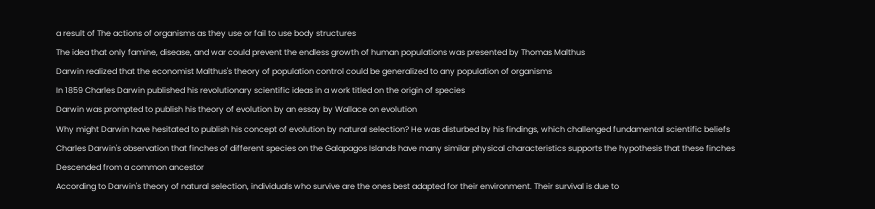a result of The actions of organisms as they use or fail to use body structures
The idea that only famine, disease, and war could prevent the endless growth of human populations was presented by Thomas Malthus
Darwin realized that the economist Malthus's theory of population control could be generalized to any population of organisms
In 1859 Charles Darwin published his revolutionary scientific ideas in a work titled on the origin of species
Darwin was prompted to publish his theory of evolution by an essay by Wallace on evolution
Why might Darwin have hesitated to publish his concept of evolution by natural selection? He was disturbed by his findings, which challenged fundamental scientific beliefs
Charles Darwin's observation that finches of different species on the Galapagos Islands have many similar physical characteristics supports the hypothesis that these finches Descended from a common ancestor
According to Darwin's theory of natural selection, individuals who survive are the ones best adapted for their environment. Their survival is due to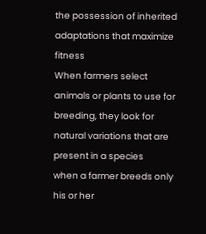the possession of inherited adaptations that maximize fitness
When farmers select animals or plants to use for breeding, they look for natural variations that are present in a species
when a farmer breeds only his or her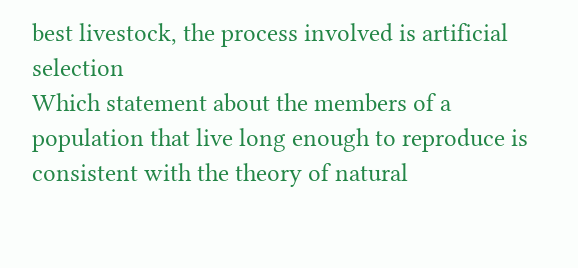best livestock, the process involved is artificial selection
Which statement about the members of a population that live long enough to reproduce is consistent with the theory of natural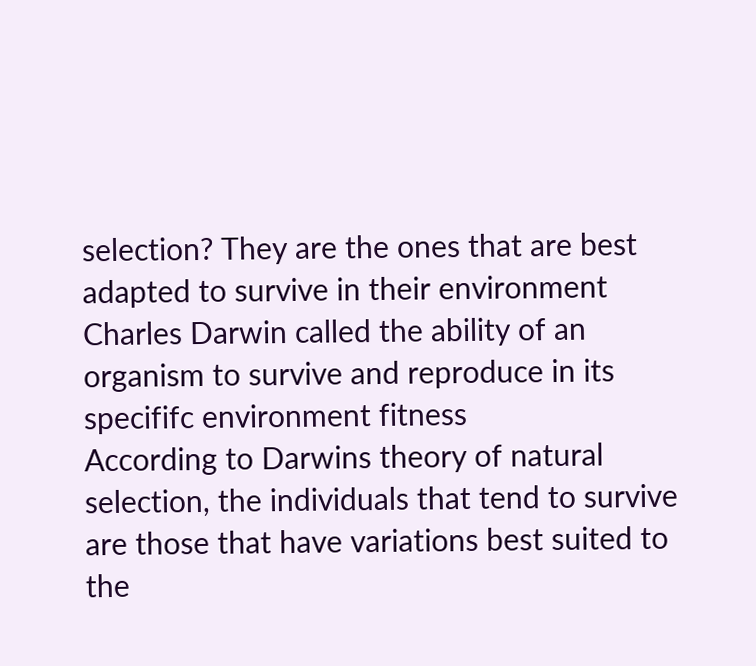selection? They are the ones that are best adapted to survive in their environment
Charles Darwin called the ability of an organism to survive and reproduce in its specififc environment fitness
According to Darwins theory of natural selection, the individuals that tend to survive are those that have variations best suited to the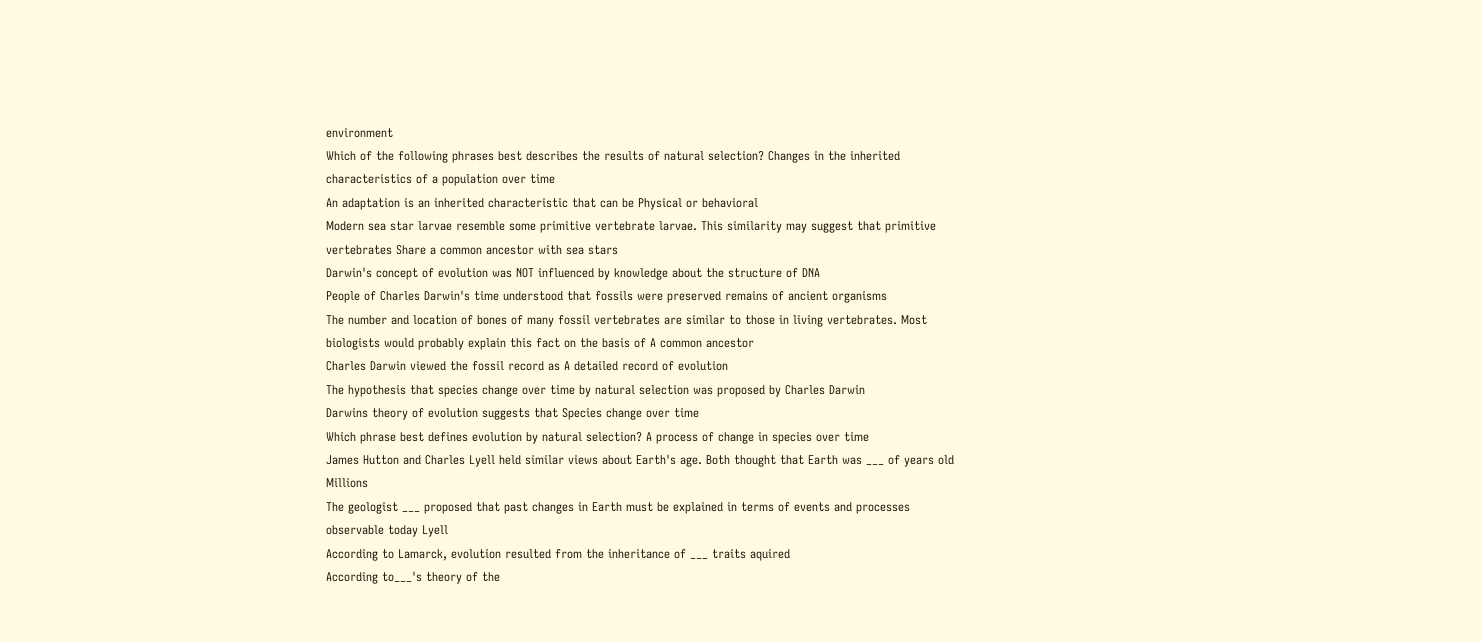environment
Which of the following phrases best describes the results of natural selection? Changes in the inherited characteristics of a population over time
An adaptation is an inherited characteristic that can be Physical or behavioral
Modern sea star larvae resemble some primitive vertebrate larvae. This similarity may suggest that primitive vertebrates Share a common ancestor with sea stars
Darwin's concept of evolution was NOT influenced by knowledge about the structure of DNA
People of Charles Darwin's time understood that fossils were preserved remains of ancient organisms
The number and location of bones of many fossil vertebrates are similar to those in living vertebrates. Most biologists would probably explain this fact on the basis of A common ancestor
Charles Darwin viewed the fossil record as A detailed record of evolution
The hypothesis that species change over time by natural selection was proposed by Charles Darwin
Darwins theory of evolution suggests that Species change over time
Which phrase best defines evolution by natural selection? A process of change in species over time
James Hutton and Charles Lyell held similar views about Earth's age. Both thought that Earth was ___ of years old Millions
The geologist ___ proposed that past changes in Earth must be explained in terms of events and processes observable today Lyell
According to Lamarck, evolution resulted from the inheritance of ___ traits aquired
According to___'s theory of the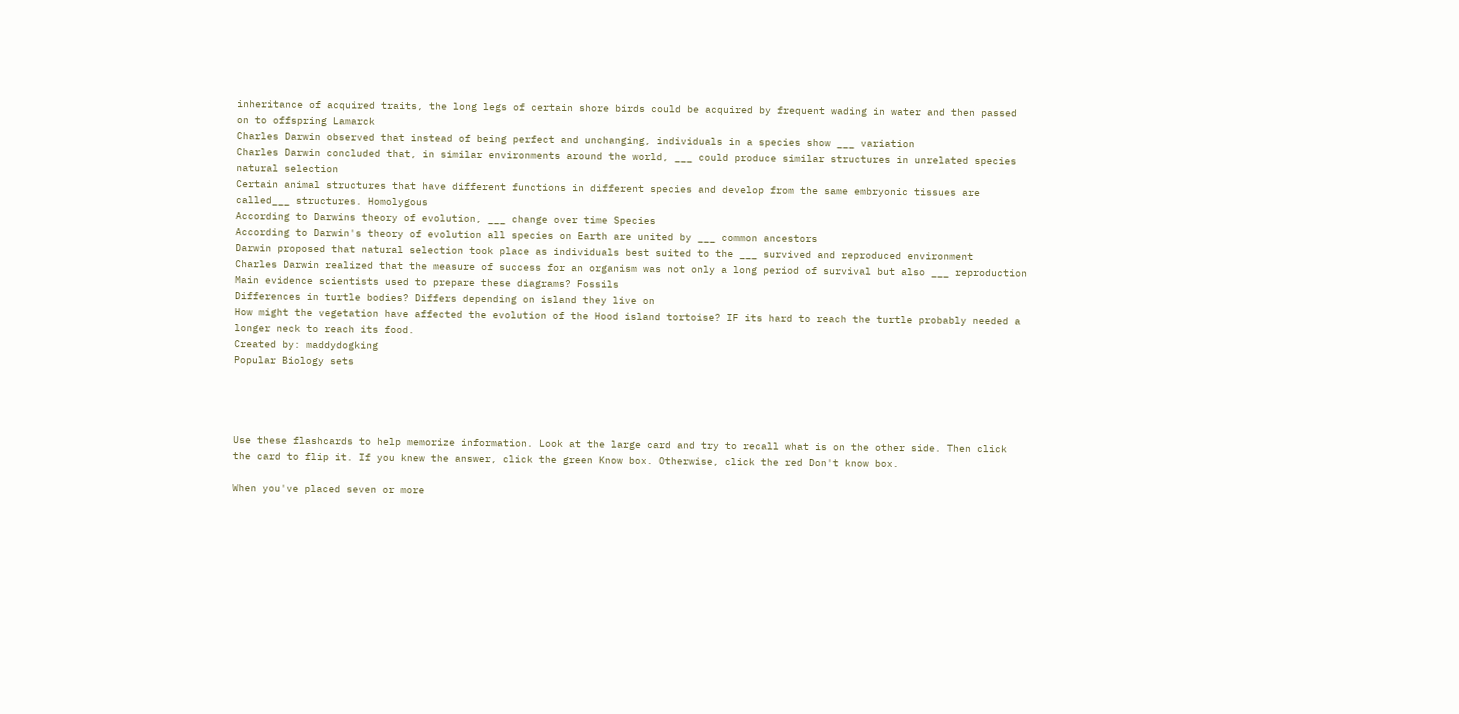inheritance of acquired traits, the long legs of certain shore birds could be acquired by frequent wading in water and then passed on to offspring Lamarck
Charles Darwin observed that instead of being perfect and unchanging, individuals in a species show ___ variation
Charles Darwin concluded that, in similar environments around the world, ___ could produce similar structures in unrelated species natural selection
Certain animal structures that have different functions in different species and develop from the same embryonic tissues are called___ structures. Homolygous
According to Darwins theory of evolution, ___ change over time Species
According to Darwin's theory of evolution all species on Earth are united by ___ common ancestors
Darwin proposed that natural selection took place as individuals best suited to the ___ survived and reproduced environment
Charles Darwin realized that the measure of success for an organism was not only a long period of survival but also ___ reproduction
Main evidence scientists used to prepare these diagrams? Fossils
Differences in turtle bodies? Differs depending on island they live on
How might the vegetation have affected the evolution of the Hood island tortoise? IF its hard to reach the turtle probably needed a longer neck to reach its food.
Created by: maddydogking
Popular Biology sets




Use these flashcards to help memorize information. Look at the large card and try to recall what is on the other side. Then click the card to flip it. If you knew the answer, click the green Know box. Otherwise, click the red Don't know box.

When you've placed seven or more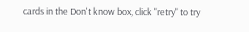cards in the Don't know box, click "retry" to try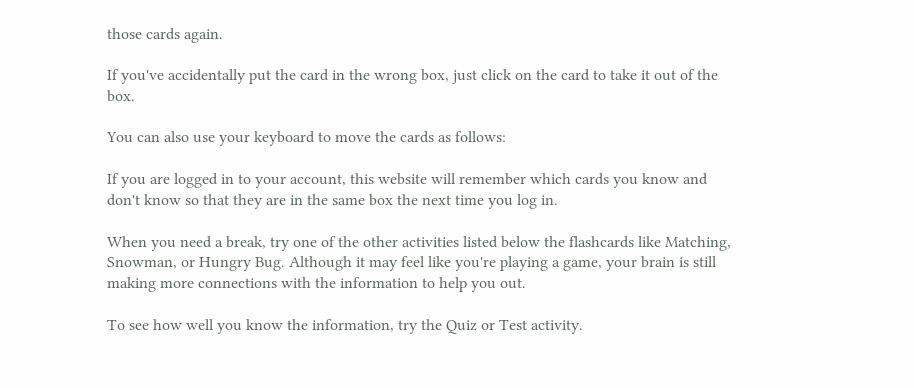those cards again.

If you've accidentally put the card in the wrong box, just click on the card to take it out of the box.

You can also use your keyboard to move the cards as follows:

If you are logged in to your account, this website will remember which cards you know and don't know so that they are in the same box the next time you log in.

When you need a break, try one of the other activities listed below the flashcards like Matching, Snowman, or Hungry Bug. Although it may feel like you're playing a game, your brain is still making more connections with the information to help you out.

To see how well you know the information, try the Quiz or Test activity.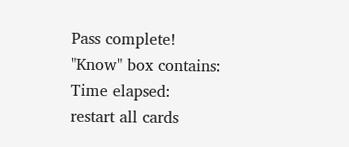Pass complete!
"Know" box contains:
Time elapsed:
restart all cards